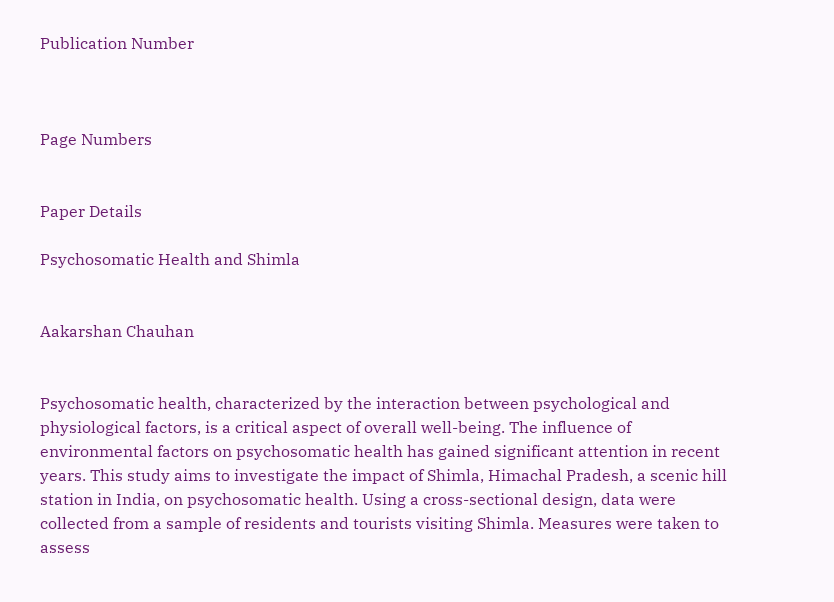Publication Number



Page Numbers


Paper Details

Psychosomatic Health and Shimla


Aakarshan Chauhan


Psychosomatic health, characterized by the interaction between psychological and physiological factors, is a critical aspect of overall well-being. The influence of environmental factors on psychosomatic health has gained significant attention in recent years. This study aims to investigate the impact of Shimla, Himachal Pradesh, a scenic hill station in India, on psychosomatic health. Using a cross-sectional design, data were collected from a sample of residents and tourists visiting Shimla. Measures were taken to assess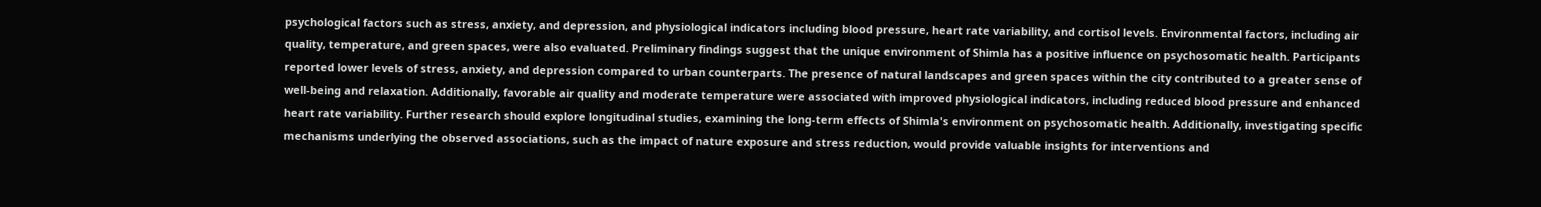psychological factors such as stress, anxiety, and depression, and physiological indicators including blood pressure, heart rate variability, and cortisol levels. Environmental factors, including air quality, temperature, and green spaces, were also evaluated. Preliminary findings suggest that the unique environment of Shimla has a positive influence on psychosomatic health. Participants reported lower levels of stress, anxiety, and depression compared to urban counterparts. The presence of natural landscapes and green spaces within the city contributed to a greater sense of well-being and relaxation. Additionally, favorable air quality and moderate temperature were associated with improved physiological indicators, including reduced blood pressure and enhanced heart rate variability. Further research should explore longitudinal studies, examining the long-term effects of Shimla's environment on psychosomatic health. Additionally, investigating specific mechanisms underlying the observed associations, such as the impact of nature exposure and stress reduction, would provide valuable insights for interventions and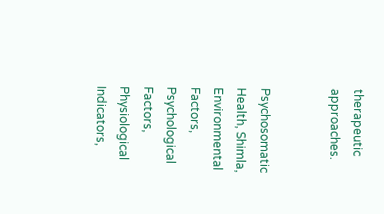therapeutic approaches.


Psychosomatic Health, Shimla, Environmental Factors, Psychological Factors, Physiological Indicators,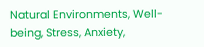Natural Environments, Well-being, Stress, Anxiety,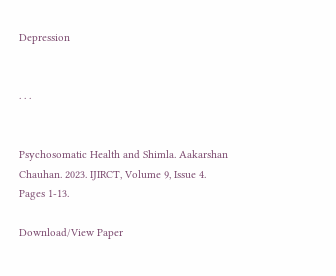Depression


. . .


Psychosomatic Health and Shimla. Aakarshan Chauhan. 2023. IJIRCT, Volume 9, Issue 4. Pages 1-13.

Download/View Paper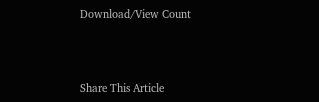Download/View Count



Share This Article